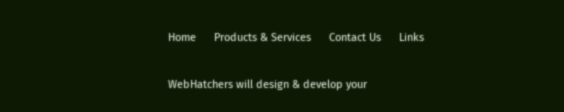Home      Products & Services      Contact Us      Links

WebHatchers will design & develop your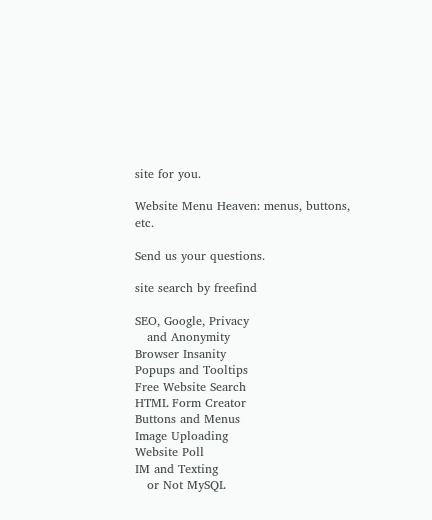site for you.

Website Menu Heaven: menus, buttons, etc.

Send us your questions.

site search by freefind

SEO, Google, Privacy
   and Anonymity
Browser Insanity
Popups and Tooltips
Free Website Search
HTML Form Creator
Buttons and Menus
Image Uploading
Website Poll
IM and Texting
   or Not MySQL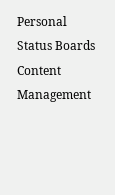Personal Status Boards
Content Management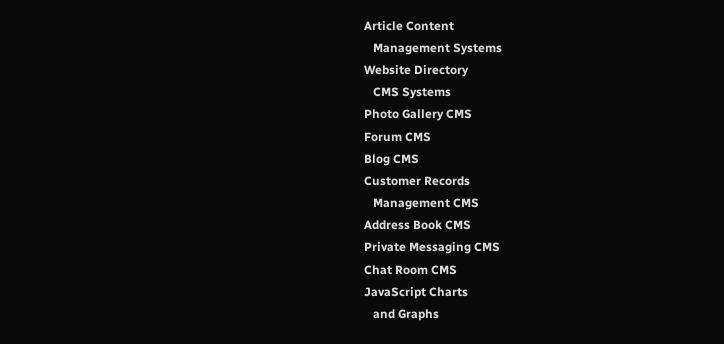Article Content
   Management Systems
Website Directory
   CMS Systems
Photo Gallery CMS
Forum CMS
Blog CMS
Customer Records
   Management CMS
Address Book CMS
Private Messaging CMS
Chat Room CMS
JavaScript Charts
   and Graphs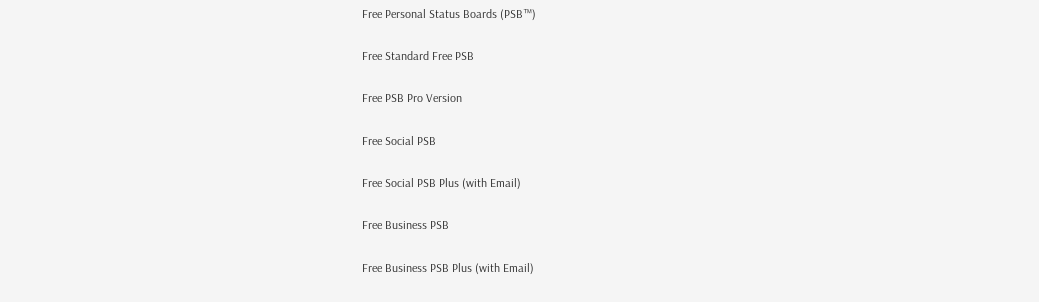Free Personal Status Boards (PSB™)

Free Standard Free PSB

Free PSB Pro Version

Free Social PSB

Free Social PSB Plus (with Email)

Free Business PSB

Free Business PSB Plus (with Email)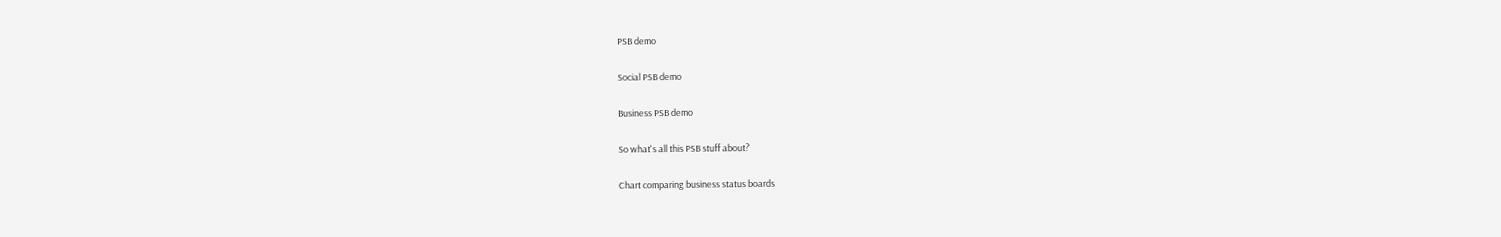PSB demo

Social PSB demo

Business PSB demo

So what's all this PSB stuff about?

Chart comparing business status boards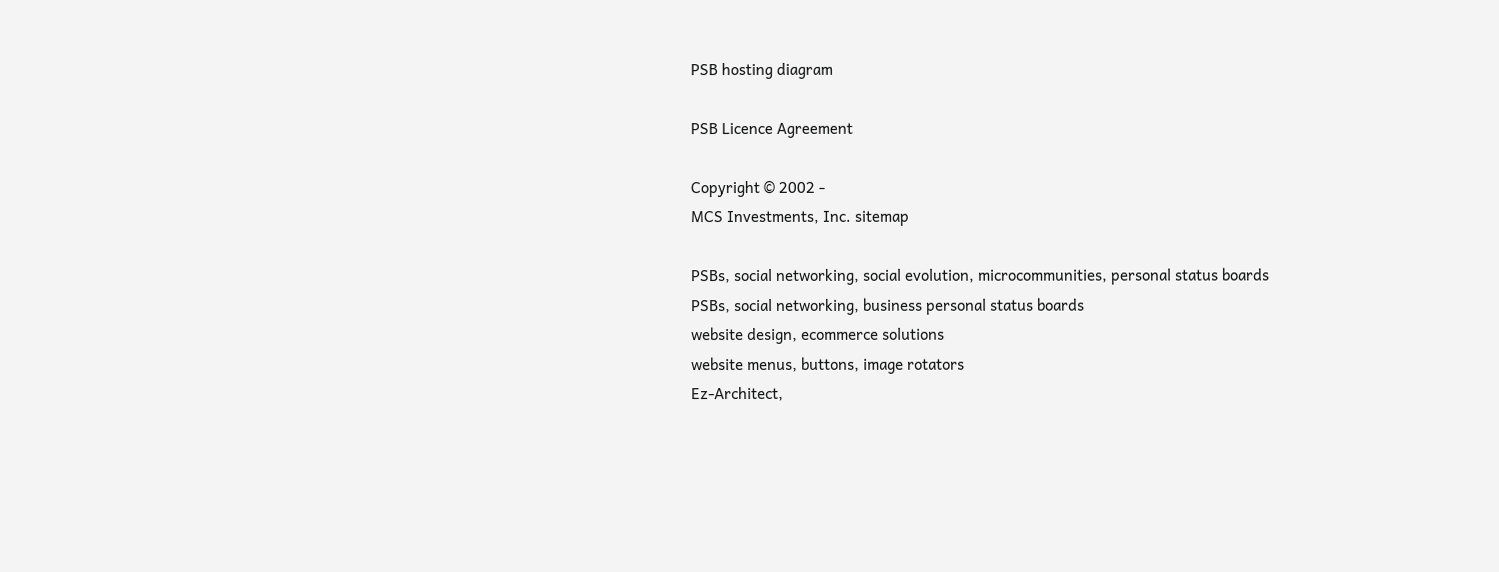PSB hosting diagram

PSB Licence Agreement

Copyright © 2002 -
MCS Investments, Inc. sitemap

PSBs, social networking, social evolution, microcommunities, personal status boards
PSBs, social networking, business personal status boards
website design, ecommerce solutions
website menus, buttons, image rotators
Ez-Architect,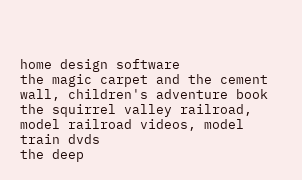home design software
the magic carpet and the cement wall, children's adventure book
the squirrel valley railroad, model railroad videos, model train dvds
the deep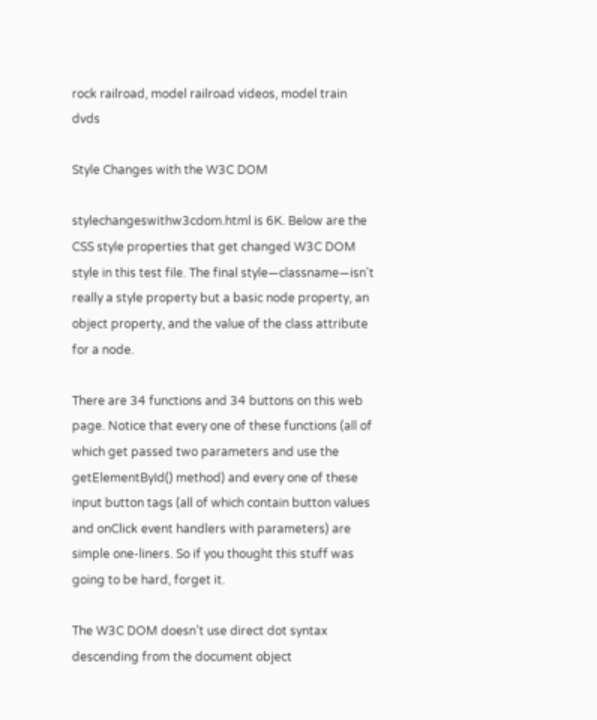rock railroad, model railroad videos, model train dvds

Style Changes with the W3C DOM

stylechangeswithw3cdom.html is 6K. Below are the CSS style properties that get changed W3C DOM style in this test file. The final style—classname—isn't really a style property but a basic node property, an object property, and the value of the class attribute for a node.

There are 34 functions and 34 buttons on this web page. Notice that every one of these functions (all of which get passed two parameters and use the getElementById() method) and every one of these input button tags (all of which contain button values and onClick event handlers with parameters) are simple one-liners. So if you thought this stuff was going to be hard, forget it.

The W3C DOM doesn’t use direct dot syntax descending from the document object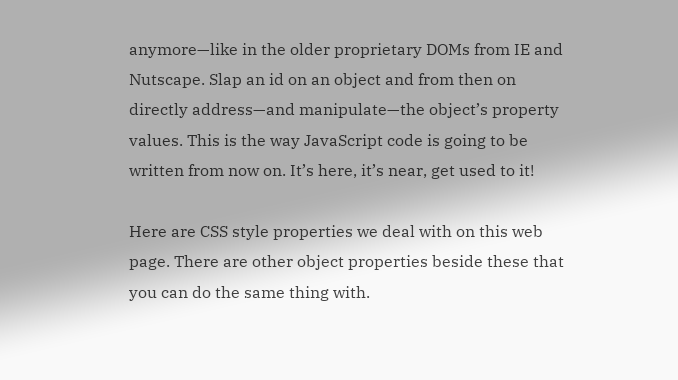anymore—like in the older proprietary DOMs from IE and Nutscape. Slap an id on an object and from then on directly address—and manipulate—the object’s property values. This is the way JavaScript code is going to be written from now on. It’s here, it’s near, get used to it!

Here are CSS style properties we deal with on this web page. There are other object properties beside these that you can do the same thing with.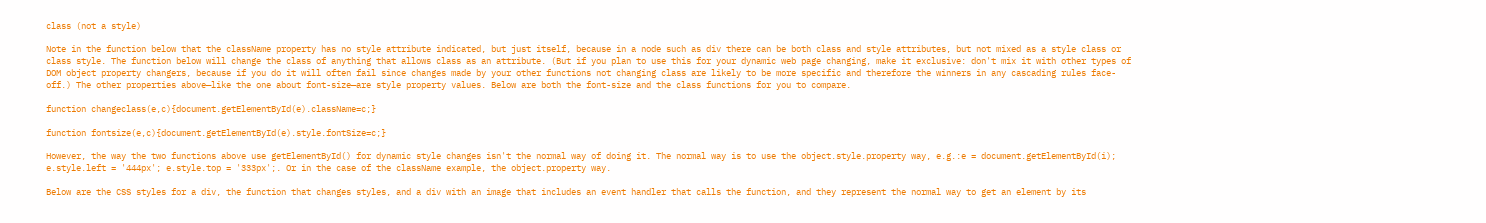class (not a style)

Note in the function below that the className property has no style attribute indicated, but just itself, because in a node such as div there can be both class and style attributes, but not mixed as a style class or class style. The function below will change the class of anything that allows class as an attribute. (But if you plan to use this for your dynamic web page changing, make it exclusive: don't mix it with other types of DOM object property changers, because if you do it will often fail since changes made by your other functions not changing class are likely to be more specific and therefore the winners in any cascading rules face-off.) The other properties above—like the one about font-size—are style property values. Below are both the font-size and the class functions for you to compare.

function changeclass(e,c){document.getElementById(e).className=c;}

function fontsize(e,c){document.getElementById(e).style.fontSize=c;}

However, the way the two functions above use getElementById() for dynamic style changes isn't the normal way of doing it. The normal way is to use the object.style.property way, e.g.:e = document.getElementById(i); e.style.left = '444px'; e.style.top = '333px';. Or in the case of the className example, the object.property way.

Below are the CSS styles for a div, the function that changes styles, and a div with an image that includes an event handler that calls the function, and they represent the normal way to get an element by its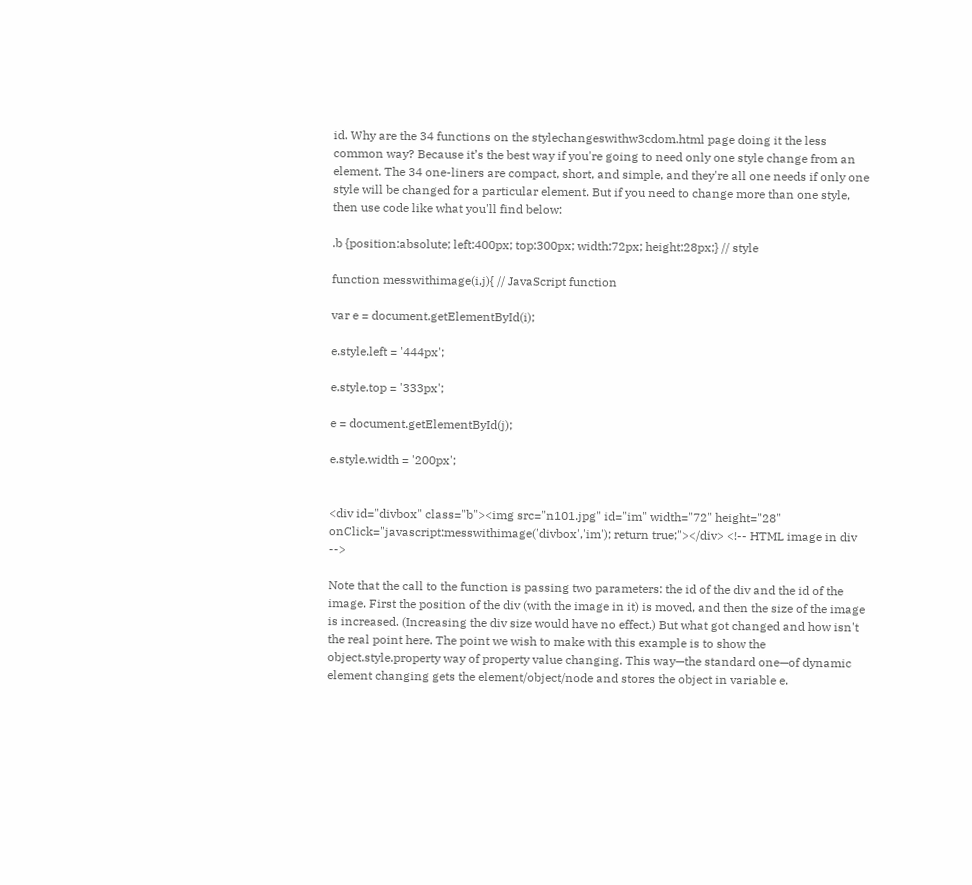id. Why are the 34 functions on the stylechangeswithw3cdom.html page doing it the less common way? Because it’s the best way if you're going to need only one style change from an element. The 34 one-liners are compact, short, and simple, and they're all one needs if only one style will be changed for a particular element. But if you need to change more than one style, then use code like what you'll find below:

.b {position:absolute; left:400px; top:300px; width:72px; height:28px;} // style

function messwithimage(i,j){ // JavaScript function

var e = document.getElementById(i);

e.style.left = '444px';

e.style.top = '333px';

e = document.getElementById(j);

e.style.width = '200px';


<div id="divbox" class="b"><img src="n101.jpg" id="im" width="72" height="28" onClick="javascript:messwithimage('divbox','im'); return true;"></div> <!-- HTML image in div -->

Note that the call to the function is passing two parameters: the id of the div and the id of the image. First the position of the div (with the image in it) is moved, and then the size of the image is increased. (Increasing the div size would have no effect.) But what got changed and how isn't the real point here. The point we wish to make with this example is to show the object.style.property way of property value changing. This way—the standard one—of dynamic element changing gets the element/object/node and stores the object in variable e.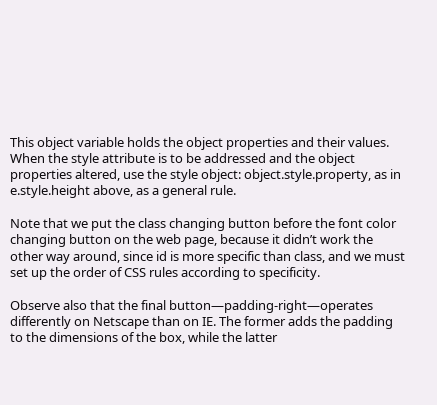This object variable holds the object properties and their values. When the style attribute is to be addressed and the object properties altered, use the style object: object.style.property, as in e.style.height above, as a general rule.

Note that we put the class changing button before the font color changing button on the web page, because it didn’t work the other way around, since id is more specific than class, and we must set up the order of CSS rules according to specificity.

Observe also that the final button—padding-right—operates differently on Netscape than on IE. The former adds the padding to the dimensions of the box, while the latter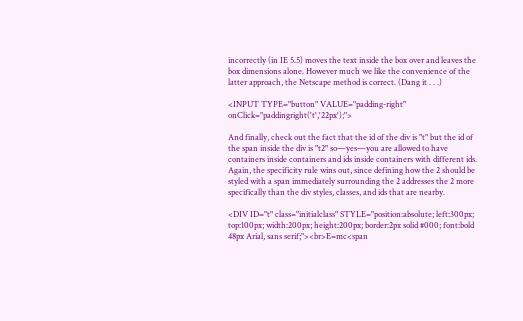incorrectly (in IE 5.5) moves the text inside the box over and leaves the box dimensions alone. However much we like the convenience of the latter approach, the Netscape method is correct. (Dang it . . .)

<INPUT TYPE="button" VALUE="padding-right" onClick="paddingright('t','22px');">

And finally, check out the fact that the id of the div is "t" but the id of the span inside the div is "t2" so—yes—you are allowed to have containers inside containers and ids inside containers with different ids. Again, the specificity rule wins out, since defining how the 2 should be styled with a span immediately surrounding the 2 addresses the 2 more specifically than the div styles, classes, and ids that are nearby.

<DIV ID="t" class="initialclass" STYLE="position:absolute; left:300px; top:100px; width:200px; height:200px; border:2px solid #000; font:bold 48px Arial, sans serif;"><br>E=mc<span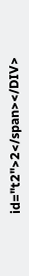id="t2">2</span></DIV>